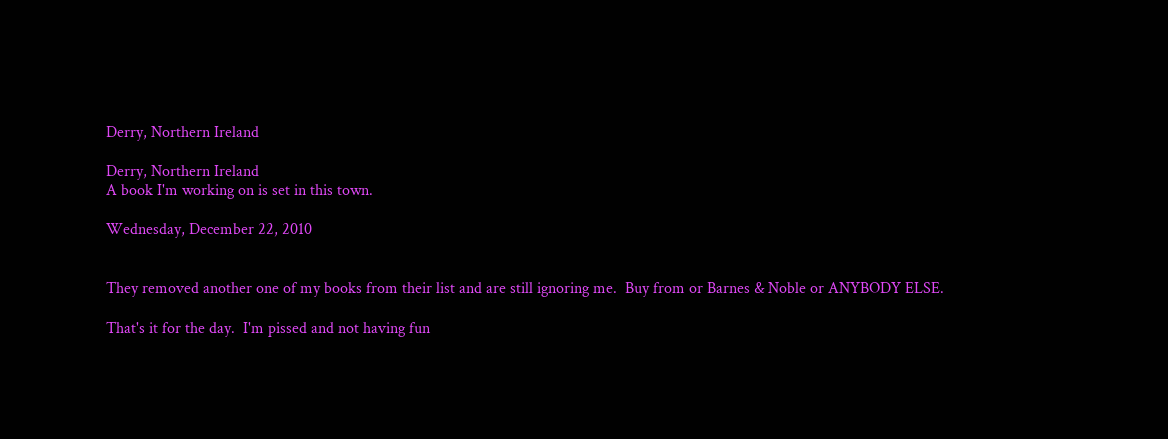Derry, Northern Ireland

Derry, Northern Ireland
A book I'm working on is set in this town.

Wednesday, December 22, 2010


They removed another one of my books from their list and are still ignoring me.  Buy from or Barnes & Noble or ANYBODY ELSE.

That's it for the day.  I'm pissed and not having fun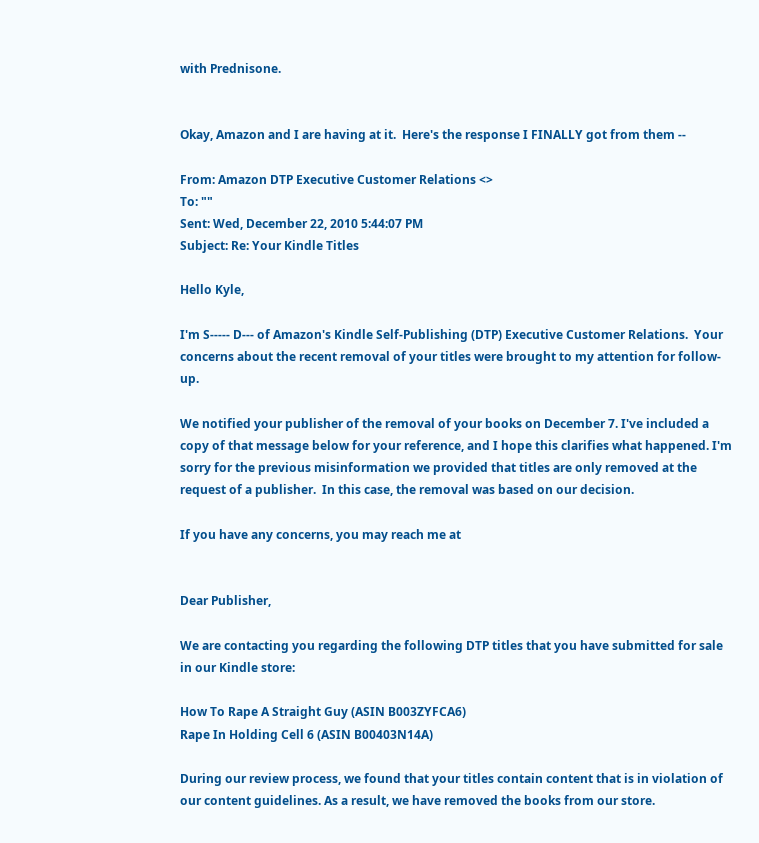with Prednisone.


Okay, Amazon and I are having at it.  Here's the response I FINALLY got from them --

From: Amazon DTP Executive Customer Relations <>
To: ""
Sent: Wed, December 22, 2010 5:44:07 PM
Subject: Re: Your Kindle Titles

Hello Kyle,

I'm S----- D--- of Amazon's Kindle Self-Publishing (DTP) Executive Customer Relations.  Your concerns about the recent removal of your titles were brought to my attention for follow-up.

We notified your publisher of the removal of your books on December 7. I've included a copy of that message below for your reference, and I hope this clarifies what happened. I'm sorry for the previous misinformation we provided that titles are only removed at the request of a publisher.  In this case, the removal was based on our decision.

If you have any concerns, you may reach me at


Dear Publisher,

We are contacting you regarding the following DTP titles that you have submitted for sale in our Kindle store:

How To Rape A Straight Guy (ASIN B003ZYFCA6)
Rape In Holding Cell 6 (ASIN B00403N14A)

During our review process, we found that your titles contain content that is in violation of our content guidelines. As a result, we have removed the books from our store.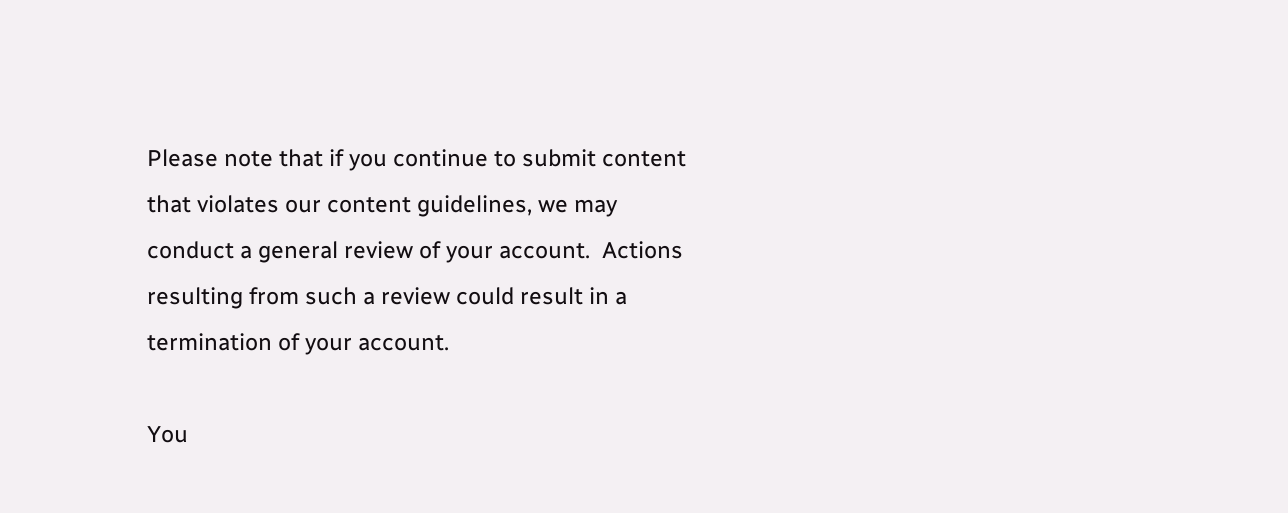Please note that if you continue to submit content that violates our content guidelines, we may conduct a general review of your account.  Actions resulting from such a review could result in a termination of your account.

You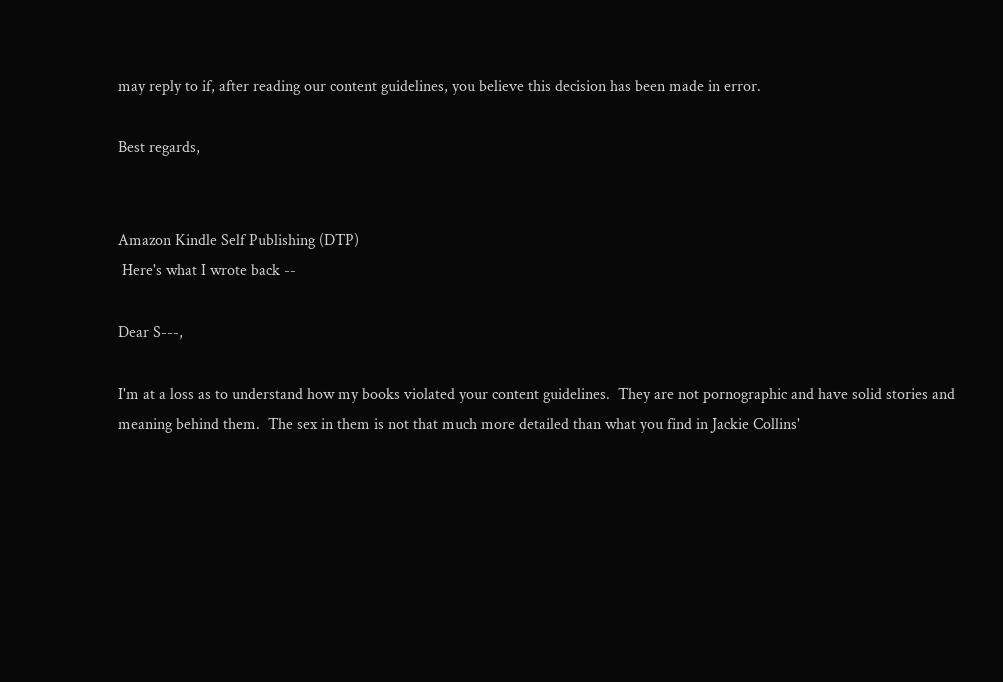may reply to if, after reading our content guidelines, you believe this decision has been made in error.

Best regards,


Amazon Kindle Self Publishing (DTP)
 Here's what I wrote back --

Dear S---,

I'm at a loss as to understand how my books violated your content guidelines.  They are not pornographic and have solid stories and meaning behind them.  The sex in them is not that much more detailed than what you find in Jackie Collins'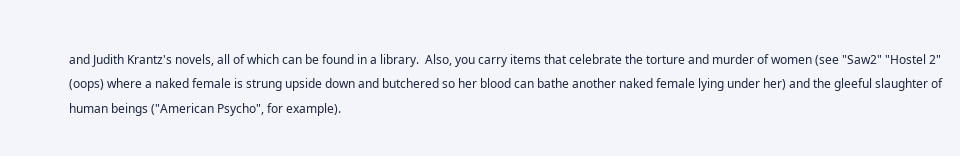and Judith Krantz's novels, all of which can be found in a library.  Also, you carry items that celebrate the torture and murder of women (see "Saw2" "Hostel 2" (oops) where a naked female is strung upside down and butchered so her blood can bathe another naked female lying under her) and the gleeful slaughter of human beings ("American Psycho", for example).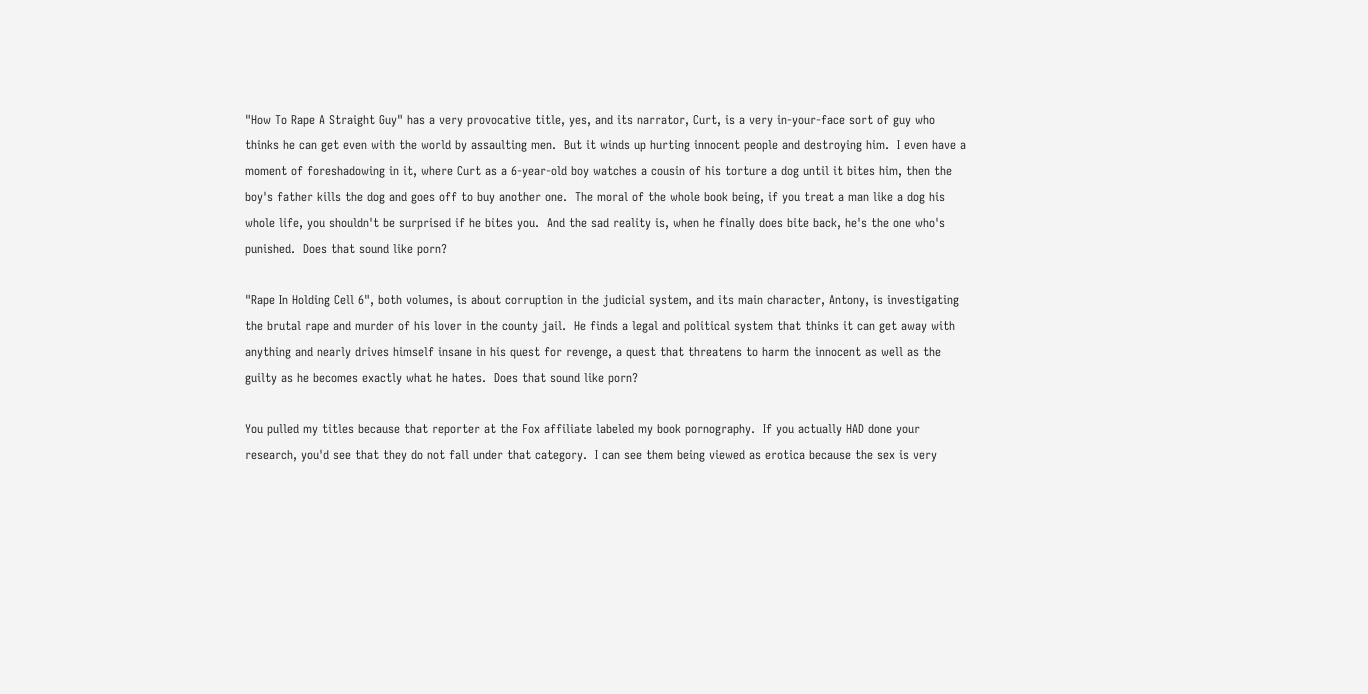"How To Rape A Straight Guy" has a very provocative title, yes, and its narrator, Curt, is a very in-your-face sort of guy who thinks he can get even with the world by assaulting men.  But it winds up hurting innocent people and destroying him.  I even have a moment of foreshadowing in it, where Curt as a 6-year-old boy watches a cousin of his torture a dog until it bites him, then the boy's father kills the dog and goes off to buy another one.  The moral of the whole book being, if you treat a man like a dog his whole life, you shouldn't be surprised if he bites you.  And the sad reality is, when he finally does bite back, he's the one who's punished.  Does that sound like porn?

"Rape In Holding Cell 6", both volumes, is about corruption in the judicial system, and its main character, Antony, is investigating the brutal rape and murder of his lover in the county jail.  He finds a legal and political system that thinks it can get away with anything and nearly drives himself insane in his quest for revenge, a quest that threatens to harm the innocent as well as the guilty as he becomes exactly what he hates.  Does that sound like porn?

You pulled my titles because that reporter at the Fox affiliate labeled my book pornography.  If you actually HAD done your research, you'd see that they do not fall under that category.  I can see them being viewed as erotica because the sex is very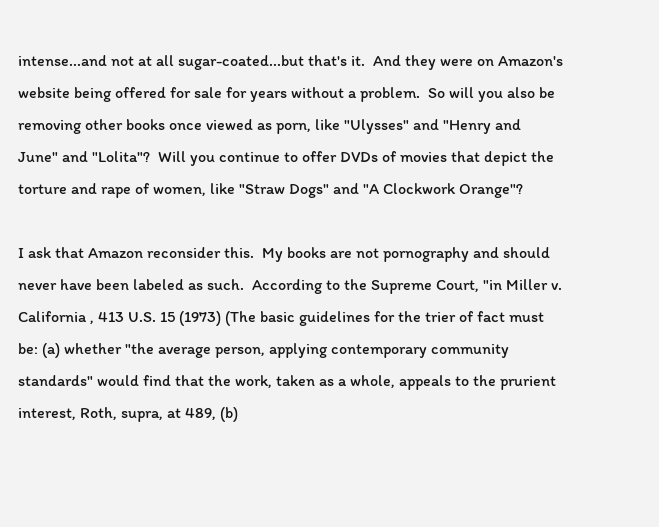intense...and not at all sugar-coated...but that's it.  And they were on Amazon's website being offered for sale for years without a problem.  So will you also be removing other books once viewed as porn, like "Ulysses" and "Henry and June" and "Lolita"?  Will you continue to offer DVDs of movies that depict the torture and rape of women, like "Straw Dogs" and "A Clockwork Orange"?

I ask that Amazon reconsider this.  My books are not pornography and should never have been labeled as such.  According to the Supreme Court, "in Miller v. California , 413 U.S. 15 (1973) (The basic guidelines for the trier of fact must be: (a) whether "the average person, applying contemporary community standards" would find that the work, taken as a whole, appeals to the prurient interest, Roth, supra, at 489, (b)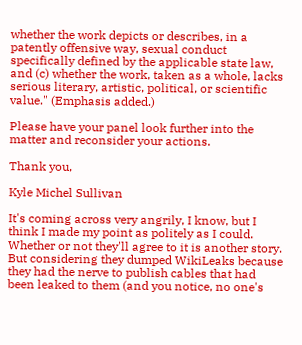whether the work depicts or describes, in a patently offensive way, sexual conduct specifically defined by the applicable state law, and (c) whether the work, taken as a whole, lacks serious literary, artistic, political, or scientific value." (Emphasis added.)

Please have your panel look further into the matter and reconsider your actions.

Thank you,

Kyle Michel Sullivan

It's coming across very angrily, I know, but I think I made my point as politely as I could.  Whether or not they'll agree to it is another story.  But considering they dumped WikiLeaks because they had the nerve to publish cables that had been leaked to them (and you notice, no one's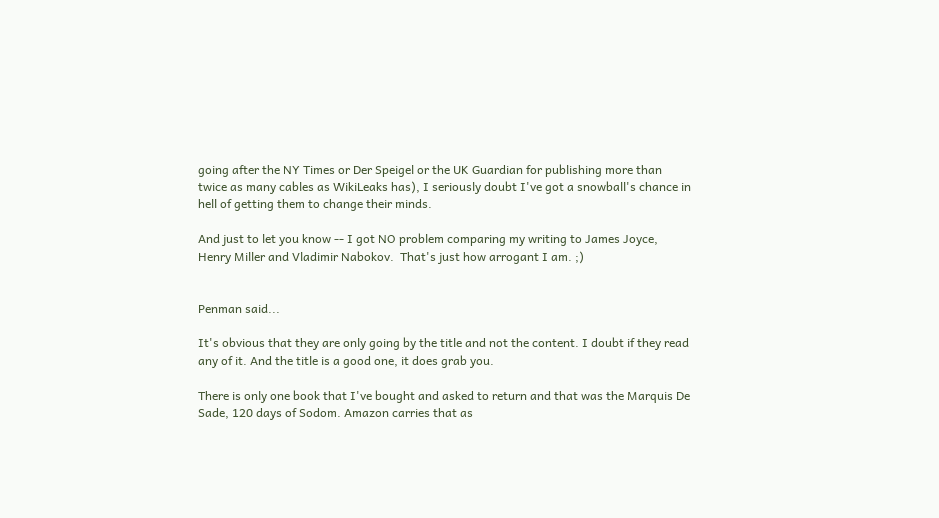going after the NY Times or Der Speigel or the UK Guardian for publishing more than twice as many cables as WikiLeaks has), I seriously doubt I've got a snowball's chance in hell of getting them to change their minds.

And just to let you know -- I got NO problem comparing my writing to James Joyce, Henry Miller and Vladimir Nabokov.  That's just how arrogant I am. ;)


Penman said...

It's obvious that they are only going by the title and not the content. I doubt if they read any of it. And the title is a good one, it does grab you.

There is only one book that I've bought and asked to return and that was the Marquis De Sade, 120 days of Sodom. Amazon carries that as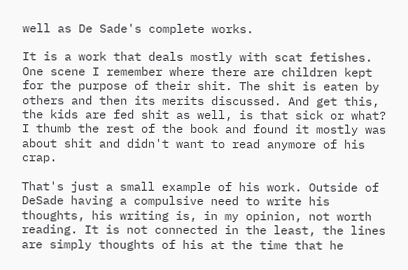well as De Sade's complete works.

It is a work that deals mostly with scat fetishes. One scene I remember where there are children kept for the purpose of their shit. The shit is eaten by others and then its merits discussed. And get this, the kids are fed shit as well, is that sick or what? I thumb the rest of the book and found it mostly was about shit and didn't want to read anymore of his crap.

That's just a small example of his work. Outside of DeSade having a compulsive need to write his thoughts, his writing is, in my opinion, not worth reading. It is not connected in the least, the lines are simply thoughts of his at the time that he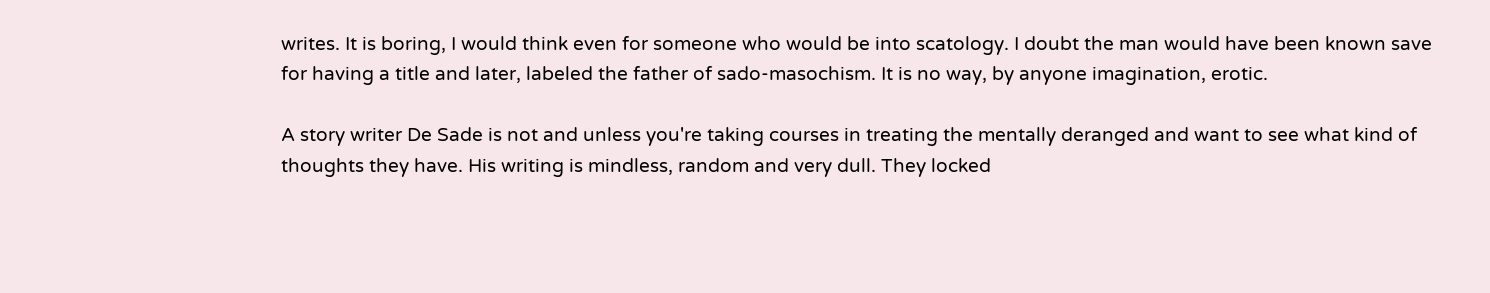writes. It is boring, I would think even for someone who would be into scatology. I doubt the man would have been known save for having a title and later, labeled the father of sado-masochism. It is no way, by anyone imagination, erotic.

A story writer De Sade is not and unless you're taking courses in treating the mentally deranged and want to see what kind of thoughts they have. His writing is mindless, random and very dull. They locked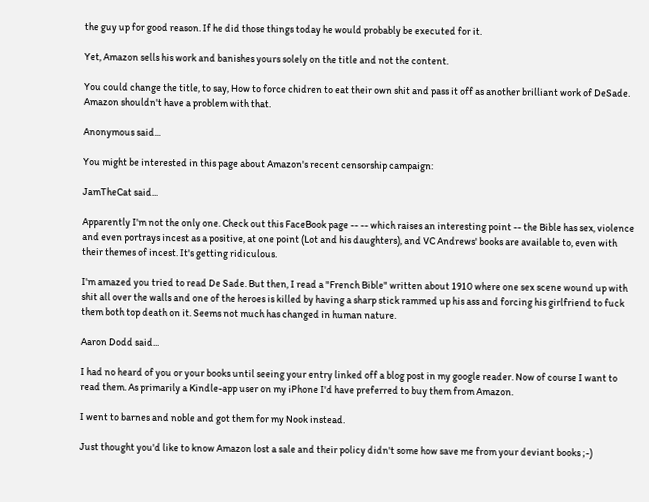the guy up for good reason. If he did those things today he would probably be executed for it.

Yet, Amazon sells his work and banishes yours solely on the title and not the content.

You could change the title, to say, How to force chidren to eat their own shit and pass it off as another brilliant work of DeSade. Amazon shouldn't have a problem with that.

Anonymous said...

You might be interested in this page about Amazon's recent censorship campaign:

JamTheCat said...

Apparently I'm not the only one. Check out this FaceBook page -- -- which raises an interesting point -- the Bible has sex, violence and even portrays incest as a positive, at one point (Lot and his daughters), and VC Andrews' books are available to, even with their themes of incest. It's getting ridiculous.

I'm amazed you tried to read De Sade. But then, I read a "French Bible" written about 1910 where one sex scene wound up with shit all over the walls and one of the heroes is killed by having a sharp stick rammed up his ass and forcing his girlfriend to fuck them both top death on it. Seems not much has changed in human nature.

Aaron Dodd said...

I had no heard of you or your books until seeing your entry linked off a blog post in my google reader. Now of course I want to read them. As primarily a Kindle-app user on my iPhone I'd have preferred to buy them from Amazon.

I went to barnes and noble and got them for my Nook instead.

Just thought you'd like to know Amazon lost a sale and their policy didn't some how save me from your deviant books ;-)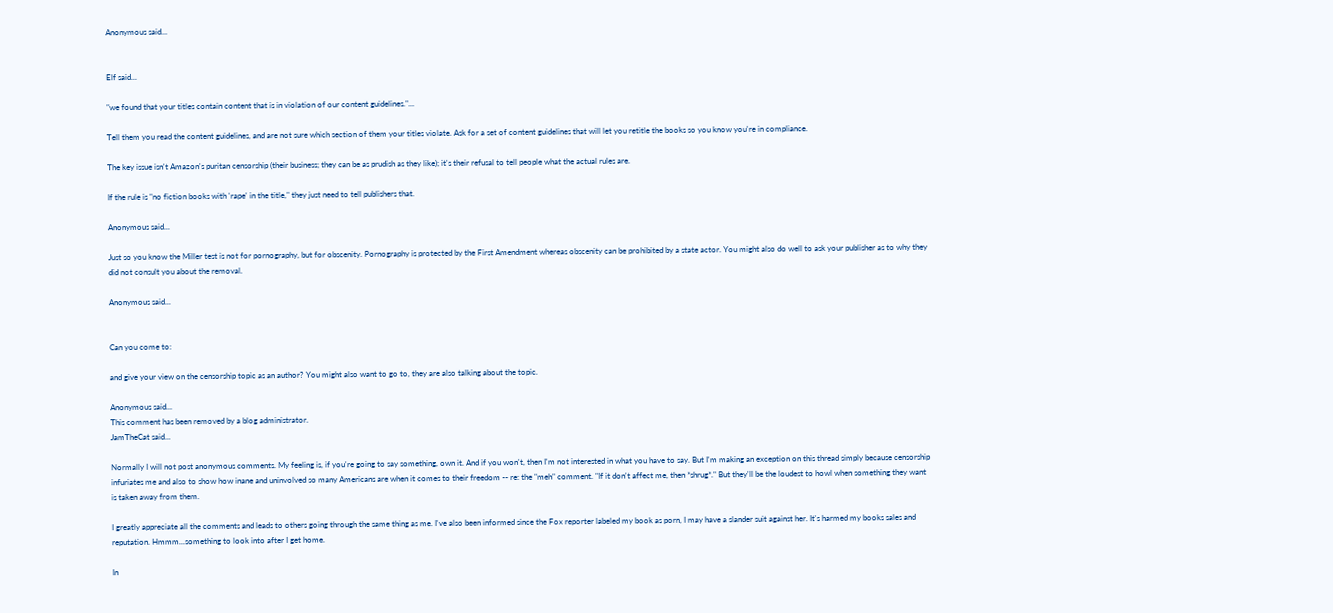Anonymous said...


Elf said...

"we found that your titles contain content that is in violation of our content guidelines."...

Tell them you read the content guidelines, and are not sure which section of them your titles violate. Ask for a set of content guidelines that will let you retitle the books so you know you're in compliance.

The key issue isn't Amazon's puritan censorship (their business; they can be as prudish as they like); it's their refusal to tell people what the actual rules are.

If the rule is "no fiction books with 'rape' in the title," they just need to tell publishers that.

Anonymous said...

Just so you know the Miller test is not for pornography, but for obscenity. Pornography is protected by the First Amendment whereas obscenity can be prohibited by a state actor. You might also do well to ask your publisher as to why they did not consult you about the removal.

Anonymous said...


Can you come to:

and give your view on the censorship topic as an author? You might also want to go to, they are also talking about the topic.

Anonymous said...
This comment has been removed by a blog administrator.
JamTheCat said...

Normally I will not post anonymous comments. My feeling is, if you're going to say something, own it. And if you won't, then I'm not interested in what you have to say. But I'm making an exception on this thread simply because censorship infuriates me and also to show how inane and uninvolved so many Americans are when it comes to their freedom -- re: the "meh" comment. "If it don't affect me, then *shrug*." But they'll be the loudest to howl when something they want is taken away from them.

I greatly appreciate all the comments and leads to others going through the same thing as me. I've also been informed since the Fox reporter labeled my book as porn, I may have a slander suit against her. It's harmed my books sales and reputation. Hmmm...something to look into after I get home.

In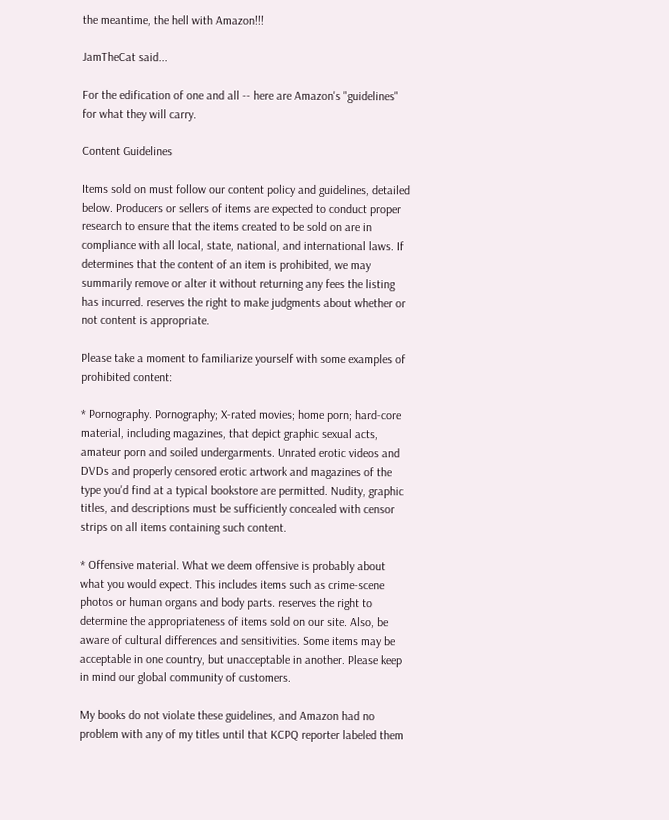the meantime, the hell with Amazon!!!

JamTheCat said...

For the edification of one and all -- here are Amazon's "guidelines" for what they will carry.

Content Guidelines

Items sold on must follow our content policy and guidelines, detailed below. Producers or sellers of items are expected to conduct proper research to ensure that the items created to be sold on are in compliance with all local, state, national, and international laws. If determines that the content of an item is prohibited, we may summarily remove or alter it without returning any fees the listing has incurred. reserves the right to make judgments about whether or not content is appropriate.

Please take a moment to familiarize yourself with some examples of prohibited content:

* Pornography. Pornography; X-rated movies; home porn; hard-core material, including magazines, that depict graphic sexual acts, amateur porn and soiled undergarments. Unrated erotic videos and DVDs and properly censored erotic artwork and magazines of the type you'd find at a typical bookstore are permitted. Nudity, graphic titles, and descriptions must be sufficiently concealed with censor strips on all items containing such content.

* Offensive material. What we deem offensive is probably about what you would expect. This includes items such as crime-scene photos or human organs and body parts. reserves the right to determine the appropriateness of items sold on our site. Also, be aware of cultural differences and sensitivities. Some items may be acceptable in one country, but unacceptable in another. Please keep in mind our global community of customers.

My books do not violate these guidelines, and Amazon had no problem with any of my titles until that KCPQ reporter labeled them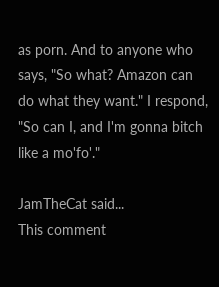as porn. And to anyone who says, "So what? Amazon can do what they want." I respond, "So can I, and I'm gonna bitch like a mo'fo'."

JamTheCat said...
This comment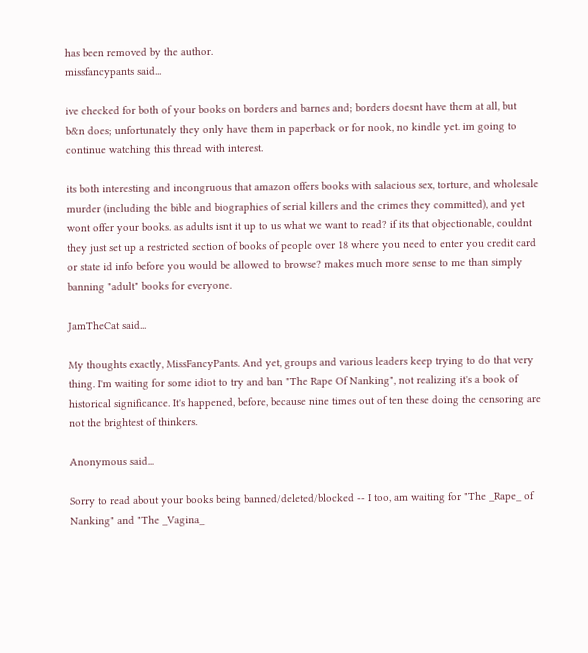has been removed by the author.
missfancypants said...

ive checked for both of your books on borders and barnes and; borders doesnt have them at all, but b&n does; unfortunately they only have them in paperback or for nook, no kindle yet. im going to continue watching this thread with interest.

its both interesting and incongruous that amazon offers books with salacious sex, torture, and wholesale murder (including the bible and biographies of serial killers and the crimes they committed), and yet wont offer your books. as adults isnt it up to us what we want to read? if its that objectionable, couldnt they just set up a restricted section of books of people over 18 where you need to enter you credit card or state id info before you would be allowed to browse? makes much more sense to me than simply banning "adult" books for everyone.

JamTheCat said...

My thoughts exactly, MissFancyPants. And yet, groups and various leaders keep trying to do that very thing. I'm waiting for some idiot to try and ban "The Rape Of Nanking", not realizing it's a book of historical significance. It's happened, before, because nine times out of ten these doing the censoring are not the brightest of thinkers.

Anonymous said...

Sorry to read about your books being banned/deleted/blocked -- I too, am waiting for "The _Rape_ of Nanking" and "The _Vagina_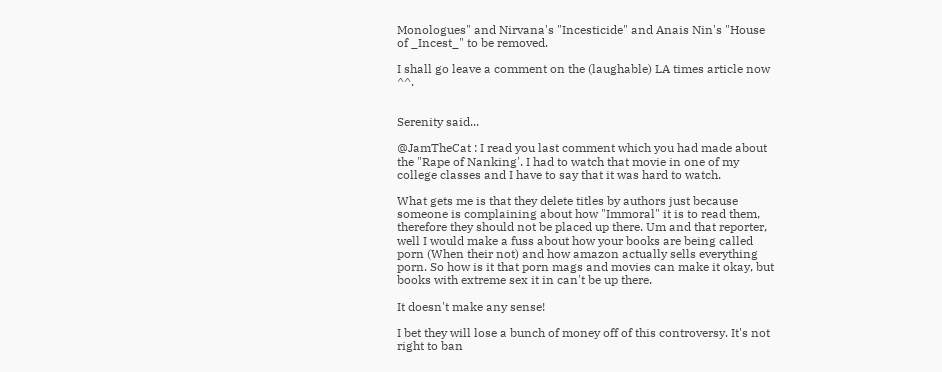Monologues" and Nirvana's "Incesticide" and Anais Nin's "House of _Incest_" to be removed.

I shall go leave a comment on the (laughable) LA times article now ^^.


Serenity said...

@JamTheCat : I read you last comment which you had made about the "Rape of Nanking'. I had to watch that movie in one of my college classes and I have to say that it was hard to watch.

What gets me is that they delete titles by authors just because someone is complaining about how "Immoral" it is to read them, therefore they should not be placed up there. Um and that reporter, well I would make a fuss about how your books are being called porn (When their not) and how amazon actually sells everything porn. So how is it that porn mags and movies can make it okay, but books with extreme sex it in can't be up there.

It doesn't make any sense!

I bet they will lose a bunch of money off of this controversy. It's not right to ban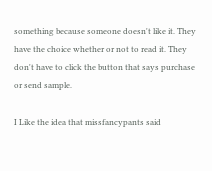something because someone doesn't like it. They have the choice whether or not to read it. They don't have to click the button that says purchase or send sample.

I Like the idea that missfancypants said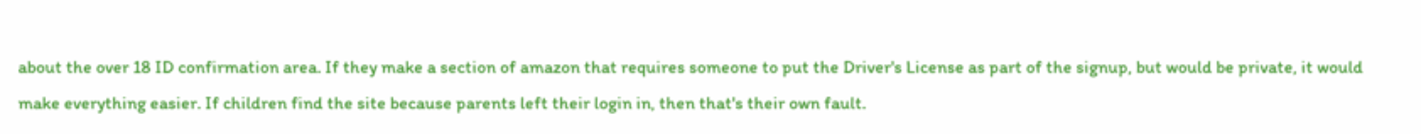about the over 18 ID confirmation area. If they make a section of amazon that requires someone to put the Driver's License as part of the signup, but would be private, it would make everything easier. If children find the site because parents left their login in, then that's their own fault.